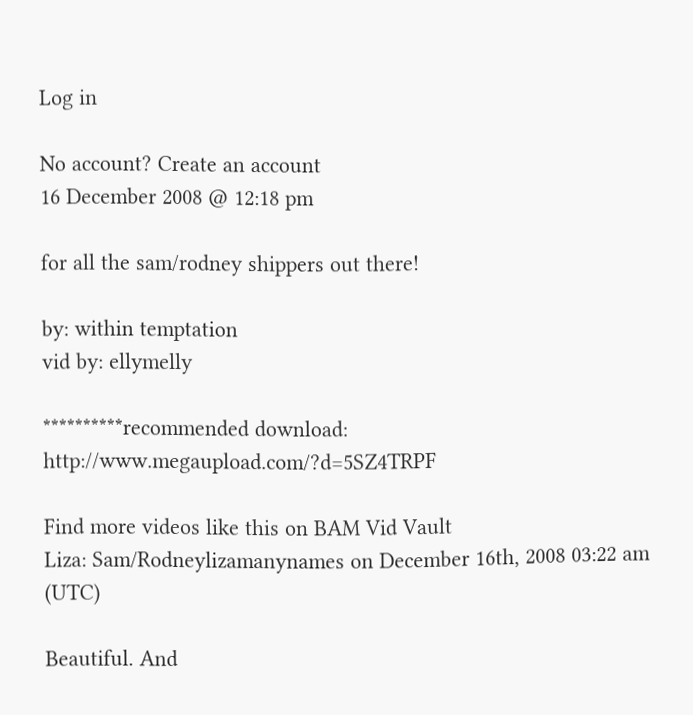Log in

No account? Create an account
16 December 2008 @ 12:18 pm

for all the sam/rodney shippers out there!

by: within temptation
vid by: ellymelly

**********recommended download: http://www.megaupload.com/?d=5SZ4TRPF

Find more videos like this on BAM Vid Vault
Liza: Sam/Rodneylizamanynames on December 16th, 2008 03:22 am (UTC)

Beautiful. And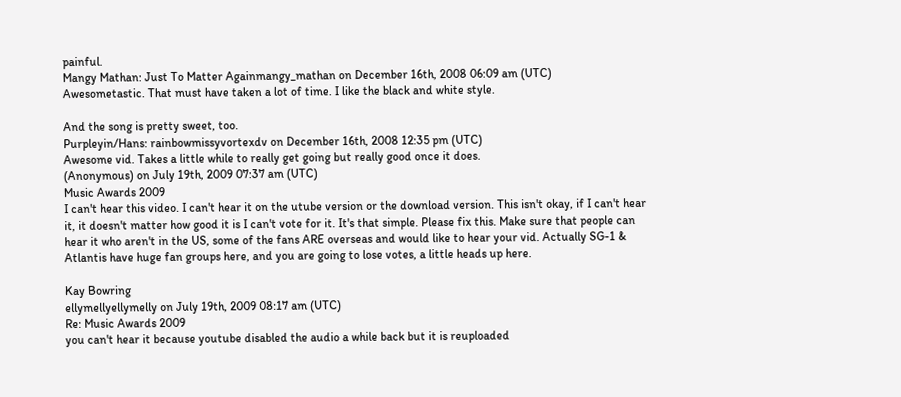painful.
Mangy Mathan: Just To Matter Againmangy_mathan on December 16th, 2008 06:09 am (UTC)
Awesometastic. That must have taken a lot of time. I like the black and white style.

And the song is pretty sweet, too.
Purpleyin/Hans: rainbowmissyvortexdv on December 16th, 2008 12:35 pm (UTC)
Awesome vid. Takes a little while to really get going but really good once it does.
(Anonymous) on July 19th, 2009 07:37 am (UTC)
Music Awards 2009
I can't hear this video. I can't hear it on the utube version or the download version. This isn't okay, if I can't hear it, it doesn't matter how good it is I can't vote for it. It's that simple. Please fix this. Make sure that people can hear it who aren't in the US, some of the fans ARE overseas and would like to hear your vid. Actually SG-1 & Atlantis have huge fan groups here, and you are going to lose votes, a little heads up here.

Kay Bowring
ellymellyellymelly on July 19th, 2009 08:17 am (UTC)
Re: Music Awards 2009
you can't hear it because youtube disabled the audio a while back but it is reuploaded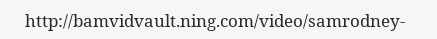http://bamvidvault.ning.com/video/samrodney-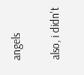angels

also, i didn't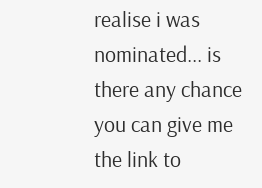realise i was nominated... is there any chance you can give me the link to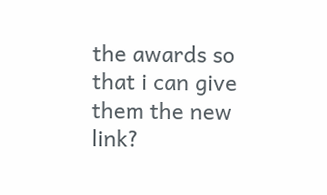the awards so that i can give them the new link?